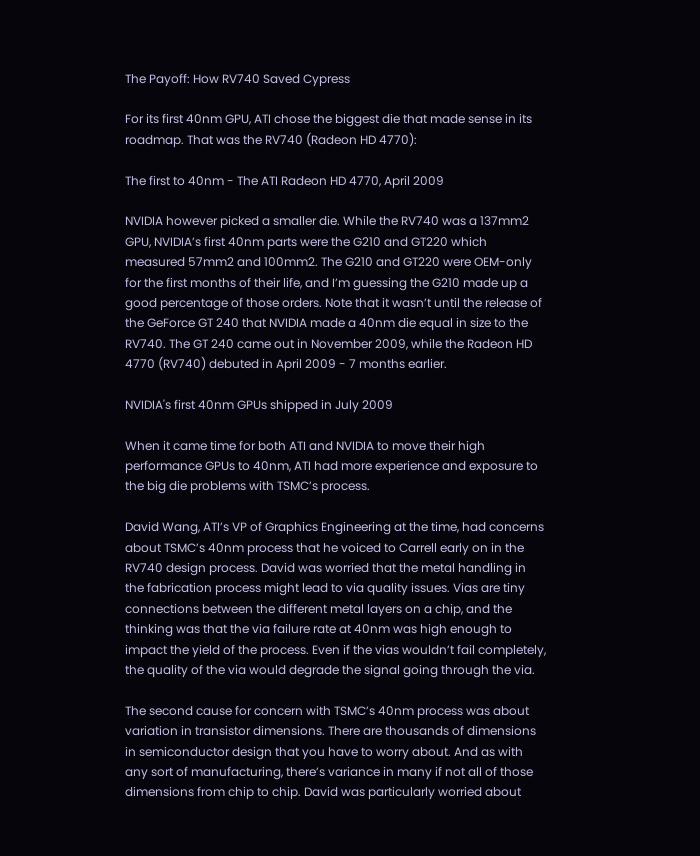The Payoff: How RV740 Saved Cypress

For its first 40nm GPU, ATI chose the biggest die that made sense in its roadmap. That was the RV740 (Radeon HD 4770):

The first to 40nm - The ATI Radeon HD 4770, April 2009

NVIDIA however picked a smaller die. While the RV740 was a 137mm2 GPU, NVIDIA’s first 40nm parts were the G210 and GT220 which measured 57mm2 and 100mm2. The G210 and GT220 were OEM-only for the first months of their life, and I’m guessing the G210 made up a good percentage of those orders. Note that it wasn’t until the release of the GeForce GT 240 that NVIDIA made a 40nm die equal in size to the RV740. The GT 240 came out in November 2009, while the Radeon HD 4770 (RV740) debuted in April 2009 - 7 months earlier.

NVIDIA's first 40nm GPUs shipped in July 2009

When it came time for both ATI and NVIDIA to move their high performance GPUs to 40nm, ATI had more experience and exposure to the big die problems with TSMC’s process.

David Wang, ATI’s VP of Graphics Engineering at the time, had concerns about TSMC’s 40nm process that he voiced to Carrell early on in the RV740 design process. David was worried that the metal handling in the fabrication process might lead to via quality issues. Vias are tiny connections between the different metal layers on a chip, and the thinking was that the via failure rate at 40nm was high enough to impact the yield of the process. Even if the vias wouldn’t fail completely, the quality of the via would degrade the signal going through the via.

The second cause for concern with TSMC’s 40nm process was about variation in transistor dimensions. There are thousands of dimensions in semiconductor design that you have to worry about. And as with any sort of manufacturing, there’s variance in many if not all of those dimensions from chip to chip. David was particularly worried about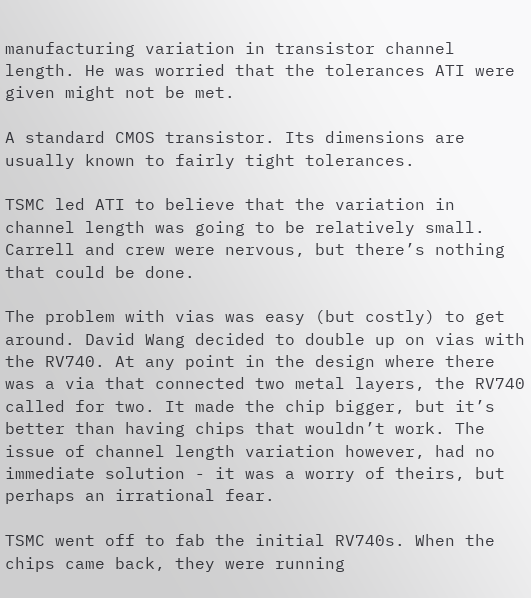manufacturing variation in transistor channel length. He was worried that the tolerances ATI were given might not be met.

A standard CMOS transistor. Its dimensions are usually known to fairly tight tolerances.

TSMC led ATI to believe that the variation in channel length was going to be relatively small. Carrell and crew were nervous, but there’s nothing that could be done.

The problem with vias was easy (but costly) to get around. David Wang decided to double up on vias with the RV740. At any point in the design where there was a via that connected two metal layers, the RV740 called for two. It made the chip bigger, but it’s better than having chips that wouldn’t work. The issue of channel length variation however, had no immediate solution - it was a worry of theirs, but perhaps an irrational fear.

TSMC went off to fab the initial RV740s. When the chips came back, they were running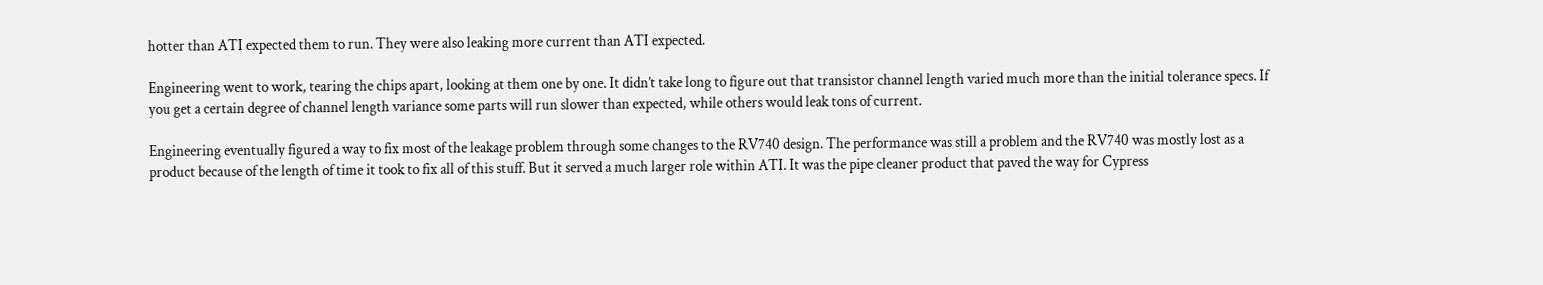hotter than ATI expected them to run. They were also leaking more current than ATI expected.

Engineering went to work, tearing the chips apart, looking at them one by one. It didn’t take long to figure out that transistor channel length varied much more than the initial tolerance specs. If you get a certain degree of channel length variance some parts will run slower than expected, while others would leak tons of current.

Engineering eventually figured a way to fix most of the leakage problem through some changes to the RV740 design. The performance was still a problem and the RV740 was mostly lost as a product because of the length of time it took to fix all of this stuff. But it served a much larger role within ATI. It was the pipe cleaner product that paved the way for Cypress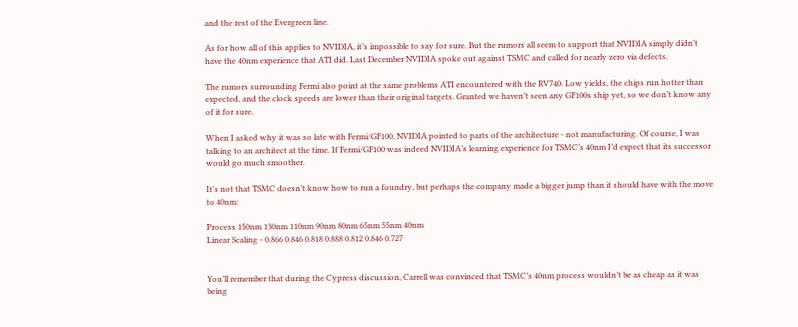and the rest of the Evergreen line.

As for how all of this applies to NVIDIA, it’s impossible to say for sure. But the rumors all seem to support that NVIDIA simply didn’t have the 40nm experience that ATI did. Last December NVIDIA spoke out against TSMC and called for nearly zero via defects.

The rumors surrounding Fermi also point at the same problems ATI encountered with the RV740. Low yields, the chips run hotter than expected, and the clock speeds are lower than their original targets. Granted we haven’t seen any GF100s ship yet, so we don’t know any of it for sure.

When I asked why it was so late with Fermi/GF100, NVIDIA pointed to parts of the architecture - not manufacturing. Of course, I was talking to an architect at the time. If Fermi/GF100 was indeed NVIDIA’s learning experience for TSMC’s 40nm I’d expect that its successor would go much smoother.

It’s not that TSMC doesn’t know how to run a foundry, but perhaps the company made a bigger jump than it should have with the move to 40nm:

Process 150nm 130nm 110nm 90nm 80nm 65nm 55nm 40nm
Linear Scaling - 0.866 0.846 0.818 0.888 0.812 0.846 0.727


You’ll remember that during the Cypress discussion, Carrell was convinced that TSMC’s 40nm process wouldn’t be as cheap as it was being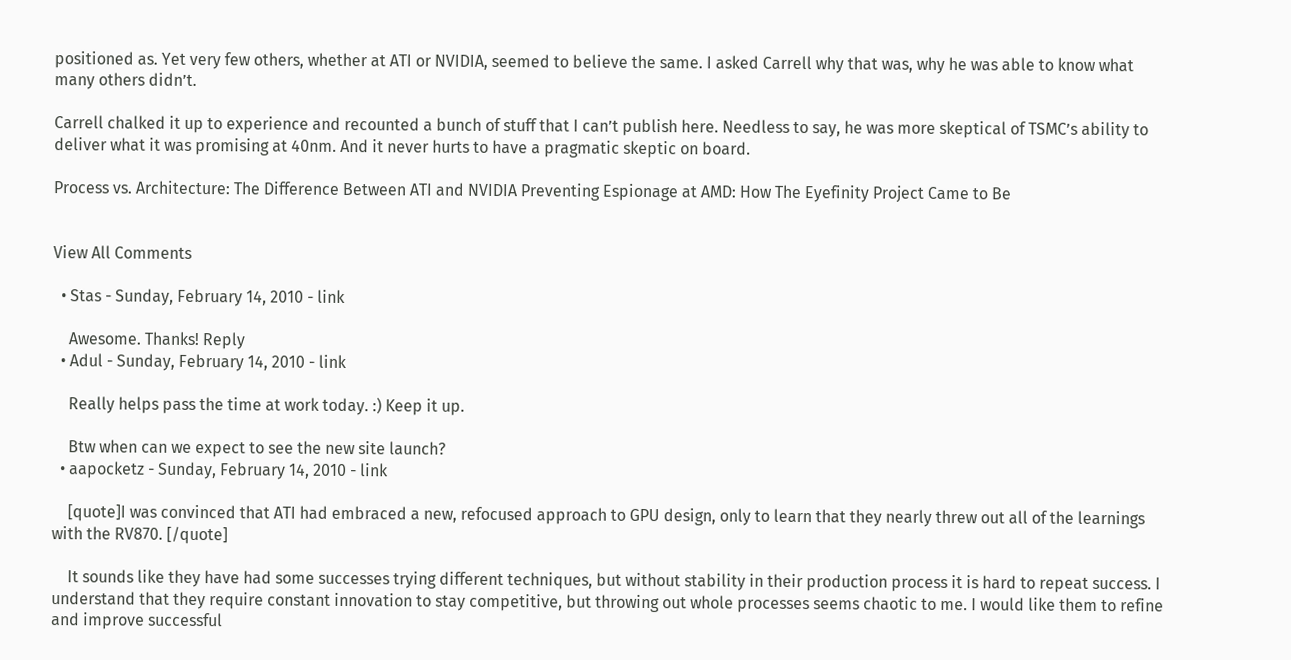positioned as. Yet very few others, whether at ATI or NVIDIA, seemed to believe the same. I asked Carrell why that was, why he was able to know what many others didn’t.

Carrell chalked it up to experience and recounted a bunch of stuff that I can’t publish here. Needless to say, he was more skeptical of TSMC’s ability to deliver what it was promising at 40nm. And it never hurts to have a pragmatic skeptic on board.

Process vs. Architecture: The Difference Between ATI and NVIDIA Preventing Espionage at AMD: How The Eyefinity Project Came to Be


View All Comments

  • Stas - Sunday, February 14, 2010 - link

    Awesome. Thanks! Reply
  • Adul - Sunday, February 14, 2010 - link

    Really helps pass the time at work today. :) Keep it up.

    Btw when can we expect to see the new site launch?
  • aapocketz - Sunday, February 14, 2010 - link

    [quote]I was convinced that ATI had embraced a new, refocused approach to GPU design, only to learn that they nearly threw out all of the learnings with the RV870. [/quote]

    It sounds like they have had some successes trying different techniques, but without stability in their production process it is hard to repeat success. I understand that they require constant innovation to stay competitive, but throwing out whole processes seems chaotic to me. I would like them to refine and improve successful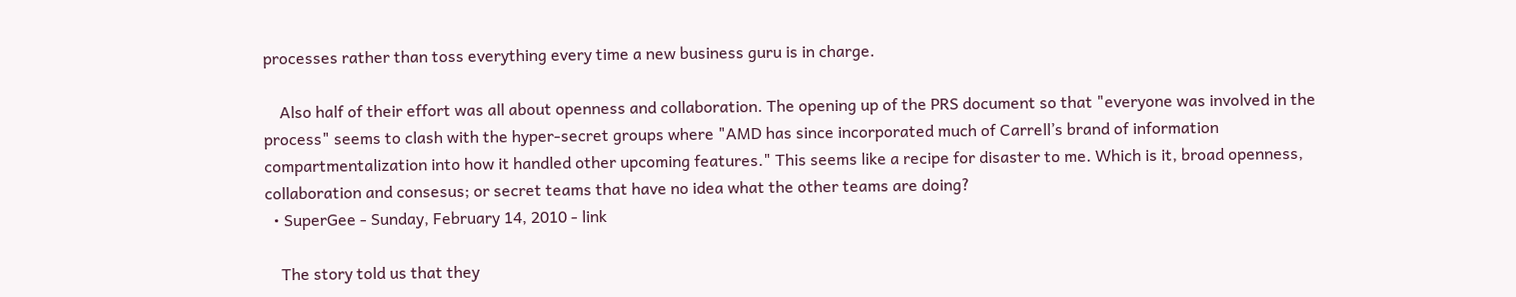processes rather than toss everything every time a new business guru is in charge.

    Also half of their effort was all about openness and collaboration. The opening up of the PRS document so that "everyone was involved in the process" seems to clash with the hyper-secret groups where "AMD has since incorporated much of Carrell’s brand of information compartmentalization into how it handled other upcoming features." This seems like a recipe for disaster to me. Which is it, broad openness, collaboration and consesus; or secret teams that have no idea what the other teams are doing?
  • SuperGee - Sunday, February 14, 2010 - link

    The story told us that they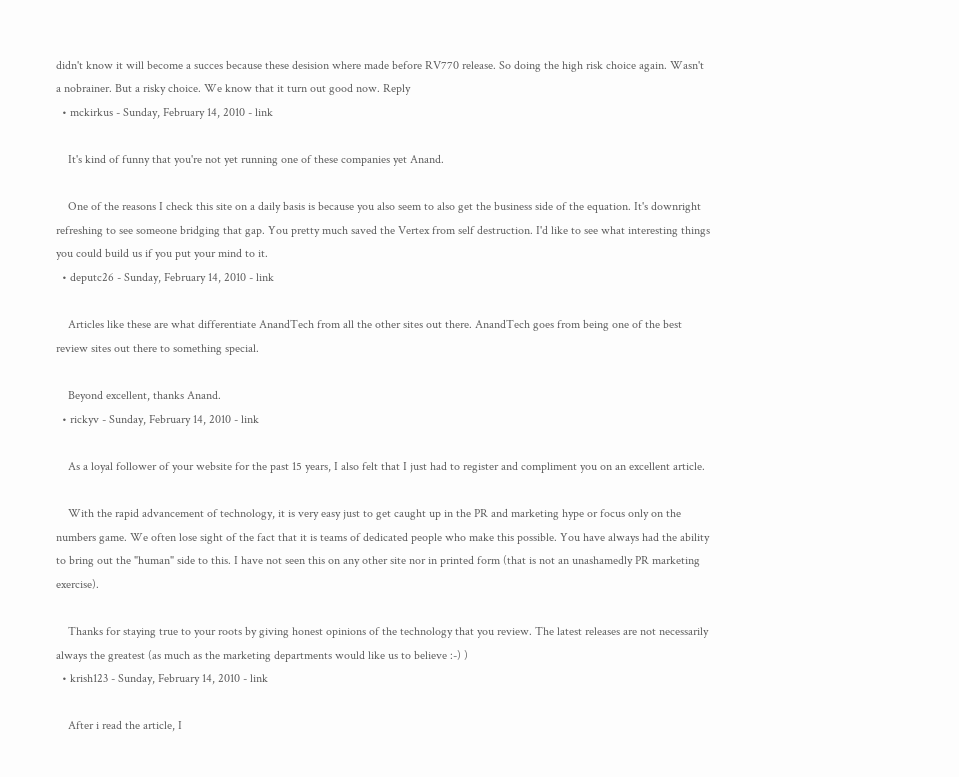didn't know it will become a succes because these desision where made before RV770 release. So doing the high risk choice again. Wasn't a nobrainer. But a risky choice. We know that it turn out good now. Reply
  • mckirkus - Sunday, February 14, 2010 - link

    It's kind of funny that you're not yet running one of these companies yet Anand.

    One of the reasons I check this site on a daily basis is because you also seem to also get the business side of the equation. It's downright refreshing to see someone bridging that gap. You pretty much saved the Vertex from self destruction. I'd like to see what interesting things you could build us if you put your mind to it.
  • deputc26 - Sunday, February 14, 2010 - link

    Articles like these are what differentiate AnandTech from all the other sites out there. AnandTech goes from being one of the best review sites out there to something special.

    Beyond excellent, thanks Anand.
  • rickyv - Sunday, February 14, 2010 - link

    As a loyal follower of your website for the past 15 years, I also felt that I just had to register and compliment you on an excellent article.

    With the rapid advancement of technology, it is very easy just to get caught up in the PR and marketing hype or focus only on the numbers game. We often lose sight of the fact that it is teams of dedicated people who make this possible. You have always had the ability to bring out the "human" side to this. I have not seen this on any other site nor in printed form (that is not an unashamedly PR marketing exercise).

    Thanks for staying true to your roots by giving honest opinions of the technology that you review. The latest releases are not necessarily always the greatest (as much as the marketing departments would like us to believe :-) )
  • krish123 - Sunday, February 14, 2010 - link

    After i read the article, I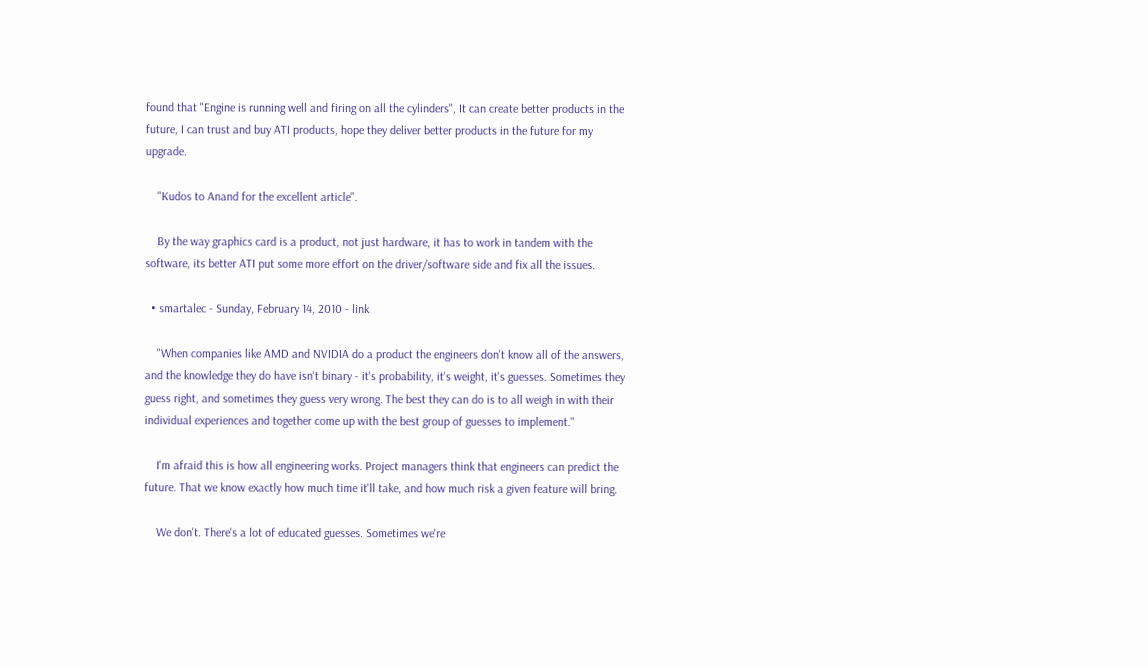found that "Engine is running well and firing on all the cylinders", It can create better products in the future, I can trust and buy ATI products, hope they deliver better products in the future for my upgrade.

    "Kudos to Anand for the excellent article".

    By the way graphics card is a product, not just hardware, it has to work in tandem with the software, its better ATI put some more effort on the driver/software side and fix all the issues.

  • smartalec - Sunday, February 14, 2010 - link

    "When companies like AMD and NVIDIA do a product the engineers don't know all of the answers, and the knowledge they do have isn't binary - it's probability, it's weight, it's guesses. Sometimes they guess right, and sometimes they guess very wrong. The best they can do is to all weigh in with their individual experiences and together come up with the best group of guesses to implement."

    I'm afraid this is how all engineering works. Project managers think that engineers can predict the future. That we know exactly how much time it'll take, and how much risk a given feature will bring.

    We don't. There's a lot of educated guesses. Sometimes we're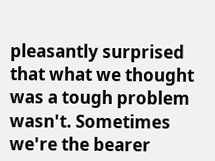pleasantly surprised that what we thought was a tough problem wasn't. Sometimes we're the bearer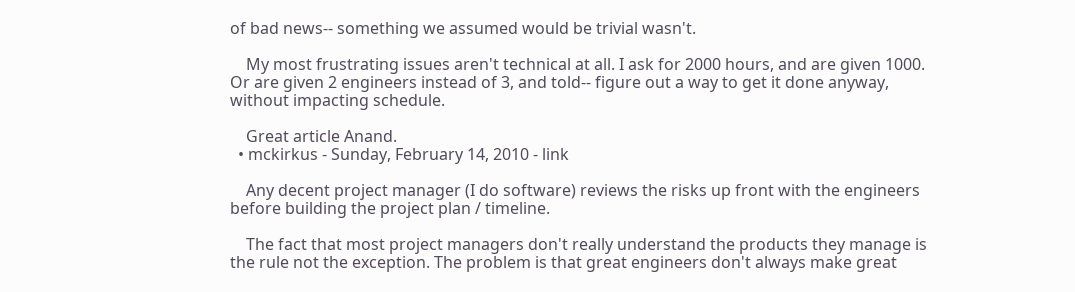of bad news-- something we assumed would be trivial wasn't.

    My most frustrating issues aren't technical at all. I ask for 2000 hours, and are given 1000. Or are given 2 engineers instead of 3, and told-- figure out a way to get it done anyway, without impacting schedule.

    Great article Anand.
  • mckirkus - Sunday, February 14, 2010 - link

    Any decent project manager (I do software) reviews the risks up front with the engineers before building the project plan / timeline.

    The fact that most project managers don't really understand the products they manage is the rule not the exception. The problem is that great engineers don't always make great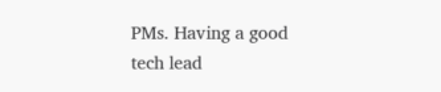PMs. Having a good tech lead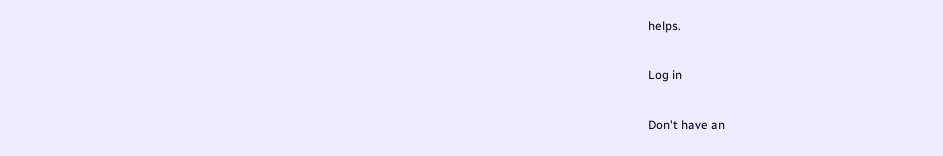helps.

Log in

Don't have an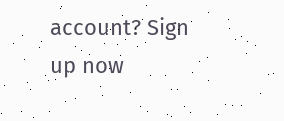account? Sign up now